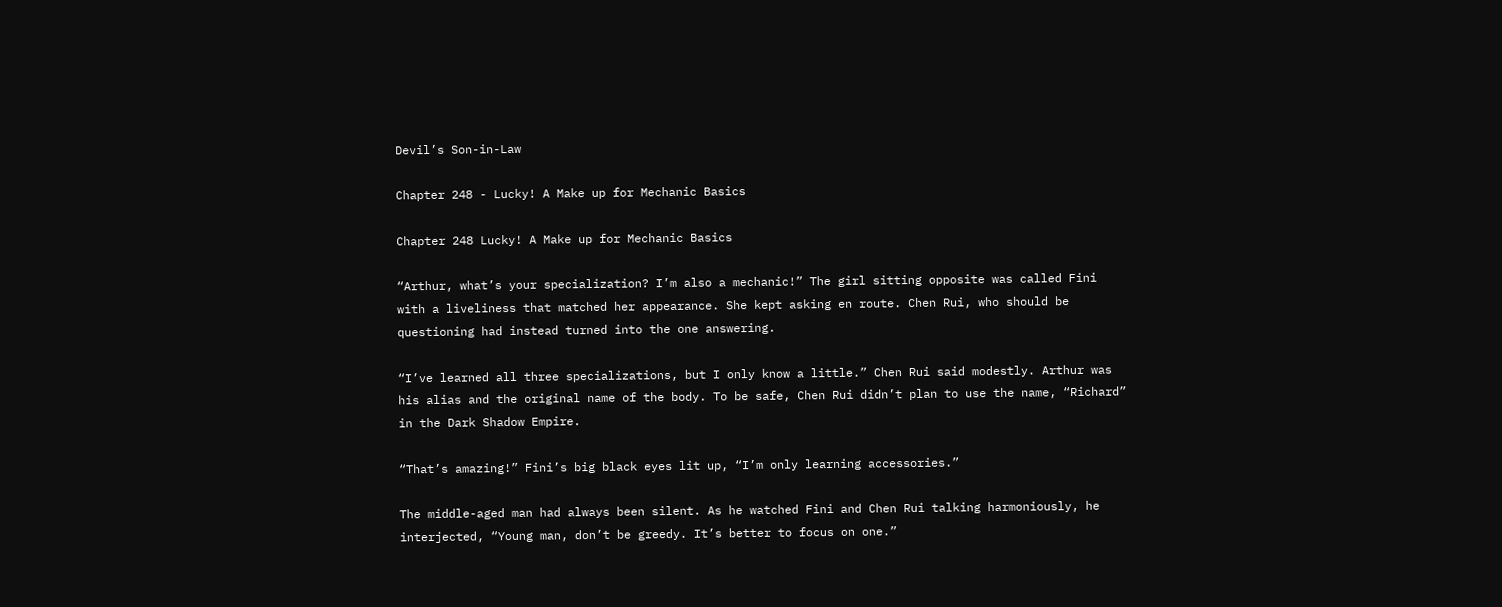Devil’s Son-in-Law

Chapter 248 - Lucky! A Make up for Mechanic Basics

Chapter 248 Lucky! A Make up for Mechanic Basics

“Arthur, what’s your specialization? I’m also a mechanic!” The girl sitting opposite was called Fini with a liveliness that matched her appearance. She kept asking en route. Chen Rui, who should be questioning had instead turned into the one answering.

“I’ve learned all three specializations, but I only know a little.” Chen Rui said modestly. Arthur was his alias and the original name of the body. To be safe, Chen Rui didn’t plan to use the name, “Richard” in the Dark Shadow Empire.

“That’s amazing!” Fini’s big black eyes lit up, “I’m only learning accessories.”

The middle-aged man had always been silent. As he watched Fini and Chen Rui talking harmoniously, he interjected, “Young man, don’t be greedy. It’s better to focus on one.”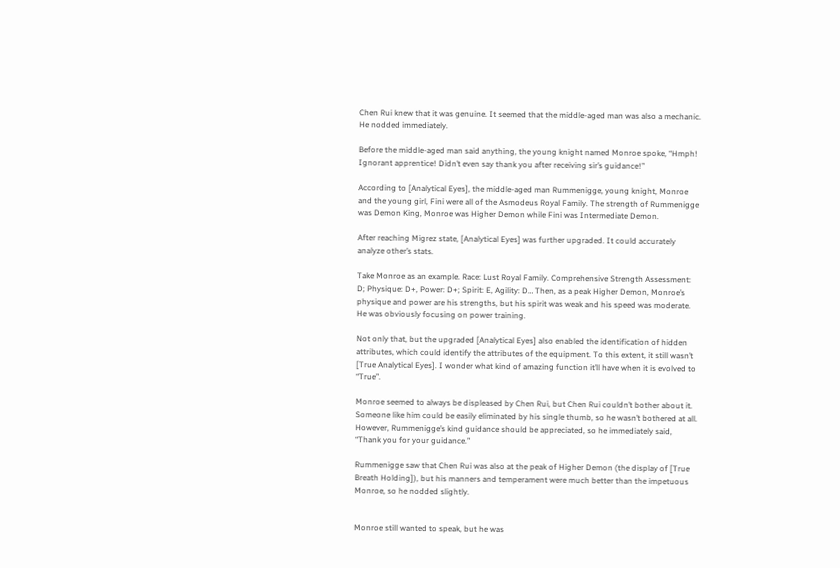Chen Rui knew that it was genuine. It seemed that the middle-aged man was also a mechanic. He nodded immediately.

Before the middle-aged man said anything, the young knight named Monroe spoke, “Hmph! Ignorant apprentice! Didn’t even say thank you after receiving sir’s guidance!”

According to [Analytical Eyes], the middle-aged man Rummenigge, young knight, Monroe and the young girl, Fini were all of the Asmodeus Royal Family. The strength of Rummenigge was Demon King, Monroe was Higher Demon while Fini was Intermediate Demon.

After reaching Migrez state, [Analytical Eyes] was further upgraded. It could accurately analyze other’s stats.

Take Monroe as an example. Race: Lust Royal Family. Comprehensive Strength Assessment: D; Physique: D+, Power: D+; Spirit: E, Agility: D… Then, as a peak Higher Demon, Monroe’s physique and power are his strengths, but his spirit was weak and his speed was moderate. He was obviously focusing on power training.

Not only that, but the upgraded [Analytical Eyes] also enabled the identification of hidden attributes, which could identify the attributes of the equipment. To this extent, it still wasn’t [True Analytical Eyes]. I wonder what kind of amazing function it’ll have when it is evolved to “True”.

Monroe seemed to always be displeased by Chen Rui, but Chen Rui couldn’t bother about it. Someone like him could be easily eliminated by his single thumb, so he wasn’t bothered at all. However, Rummenigge’s kind guidance should be appreciated, so he immediately said, “Thank you for your guidance.”

Rummenigge saw that Chen Rui was also at the peak of Higher Demon (the display of [True Breath Holding]), but his manners and temperament were much better than the impetuous Monroe, so he nodded slightly.


Monroe still wanted to speak, but he was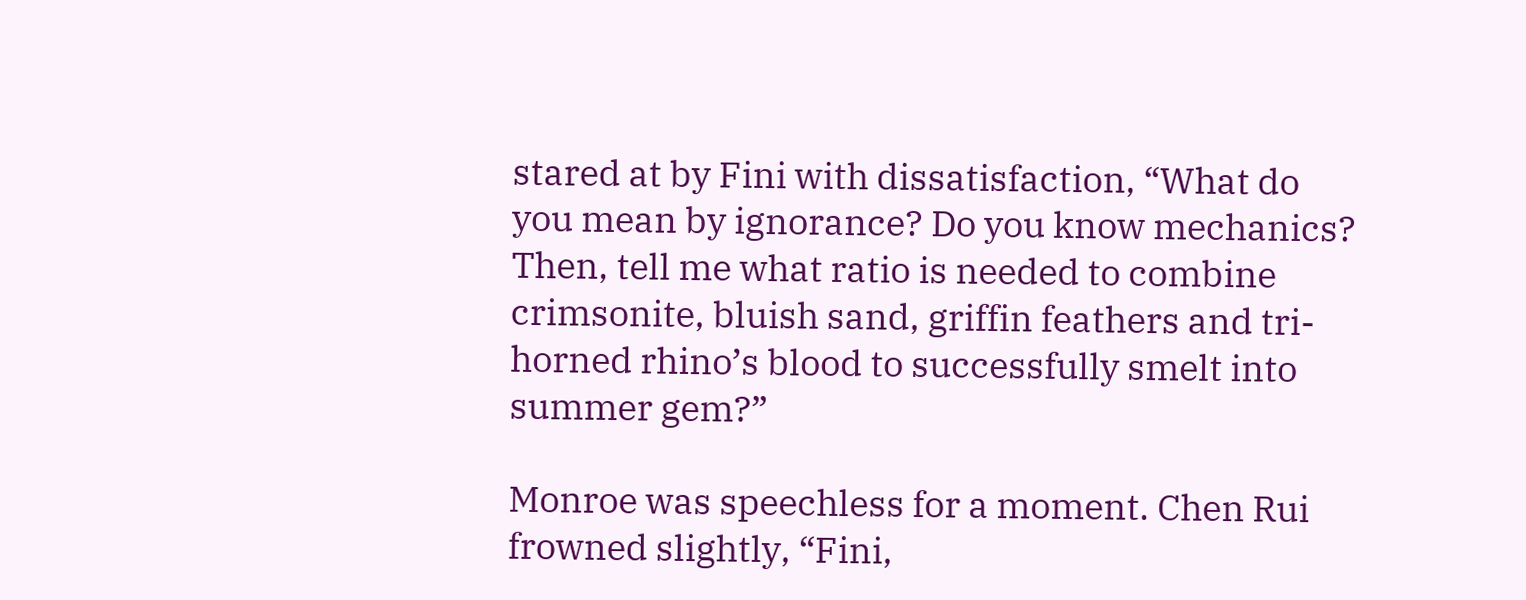stared at by Fini with dissatisfaction, “What do you mean by ignorance? Do you know mechanics? Then, tell me what ratio is needed to combine crimsonite, bluish sand, griffin feathers and tri-horned rhino’s blood to successfully smelt into summer gem?”

Monroe was speechless for a moment. Chen Rui frowned slightly, “Fini,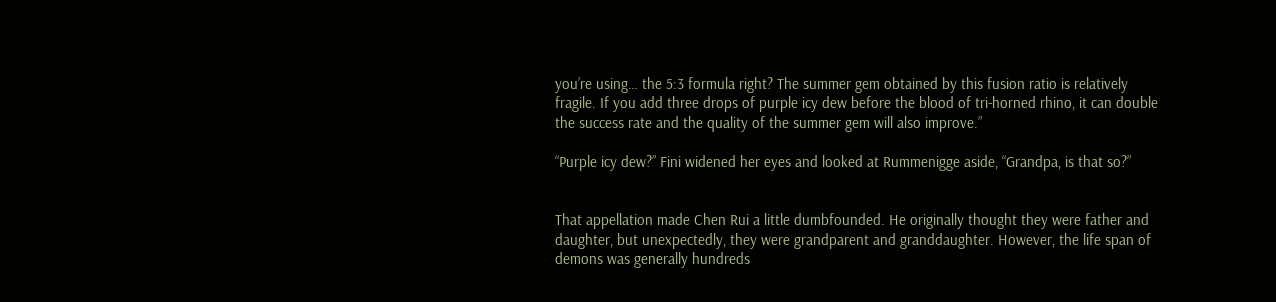you’re using… the 5:3 formula right? The summer gem obtained by this fusion ratio is relatively fragile. If you add three drops of purple icy dew before the blood of tri-horned rhino, it can double the success rate and the quality of the summer gem will also improve.”

“Purple icy dew?” Fini widened her eyes and looked at Rummenigge aside, “Grandpa, is that so?”


That appellation made Chen Rui a little dumbfounded. He originally thought they were father and daughter, but unexpectedly, they were grandparent and granddaughter. However, the life span of demons was generally hundreds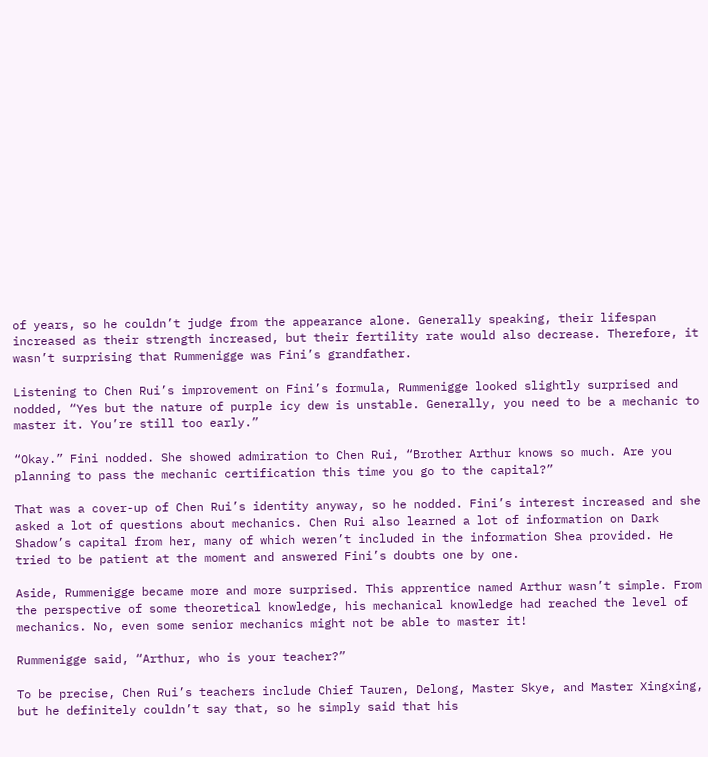of years, so he couldn’t judge from the appearance alone. Generally speaking, their lifespan increased as their strength increased, but their fertility rate would also decrease. Therefore, it wasn’t surprising that Rummenigge was Fini’s grandfather.

Listening to Chen Rui’s improvement on Fini’s formula, Rummenigge looked slightly surprised and nodded, “Yes but the nature of purple icy dew is unstable. Generally, you need to be a mechanic to master it. You’re still too early.”

“Okay.” Fini nodded. She showed admiration to Chen Rui, “Brother Arthur knows so much. Are you planning to pass the mechanic certification this time you go to the capital?”

That was a cover-up of Chen Rui’s identity anyway, so he nodded. Fini’s interest increased and she asked a lot of questions about mechanics. Chen Rui also learned a lot of information on Dark Shadow’s capital from her, many of which weren’t included in the information Shea provided. He tried to be patient at the moment and answered Fini’s doubts one by one.

Aside, Rummenigge became more and more surprised. This apprentice named Arthur wasn’t simple. From the perspective of some theoretical knowledge, his mechanical knowledge had reached the level of mechanics. No, even some senior mechanics might not be able to master it!

Rummenigge said, “Arthur, who is your teacher?”

To be precise, Chen Rui’s teachers include Chief Tauren, Delong, Master Skye, and Master Xingxing, but he definitely couldn’t say that, so he simply said that his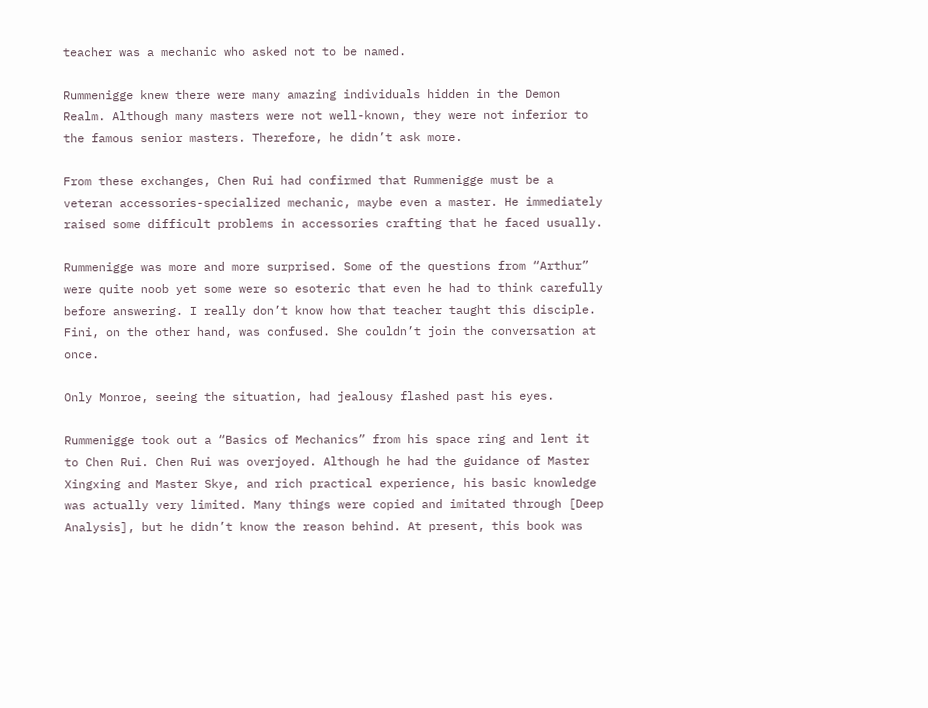teacher was a mechanic who asked not to be named.

Rummenigge knew there were many amazing individuals hidden in the Demon Realm. Although many masters were not well-known, they were not inferior to the famous senior masters. Therefore, he didn’t ask more.

From these exchanges, Chen Rui had confirmed that Rummenigge must be a veteran accessories-specialized mechanic, maybe even a master. He immediately raised some difficult problems in accessories crafting that he faced usually.

Rummenigge was more and more surprised. Some of the questions from “Arthur” were quite noob yet some were so esoteric that even he had to think carefully before answering. I really don’t know how that teacher taught this disciple. Fini, on the other hand, was confused. She couldn’t join the conversation at once.

Only Monroe, seeing the situation, had jealousy flashed past his eyes.

Rummenigge took out a “Basics of Mechanics” from his space ring and lent it to Chen Rui. Chen Rui was overjoyed. Although he had the guidance of Master Xingxing and Master Skye, and rich practical experience, his basic knowledge was actually very limited. Many things were copied and imitated through [Deep Analysis], but he didn’t know the reason behind. At present, this book was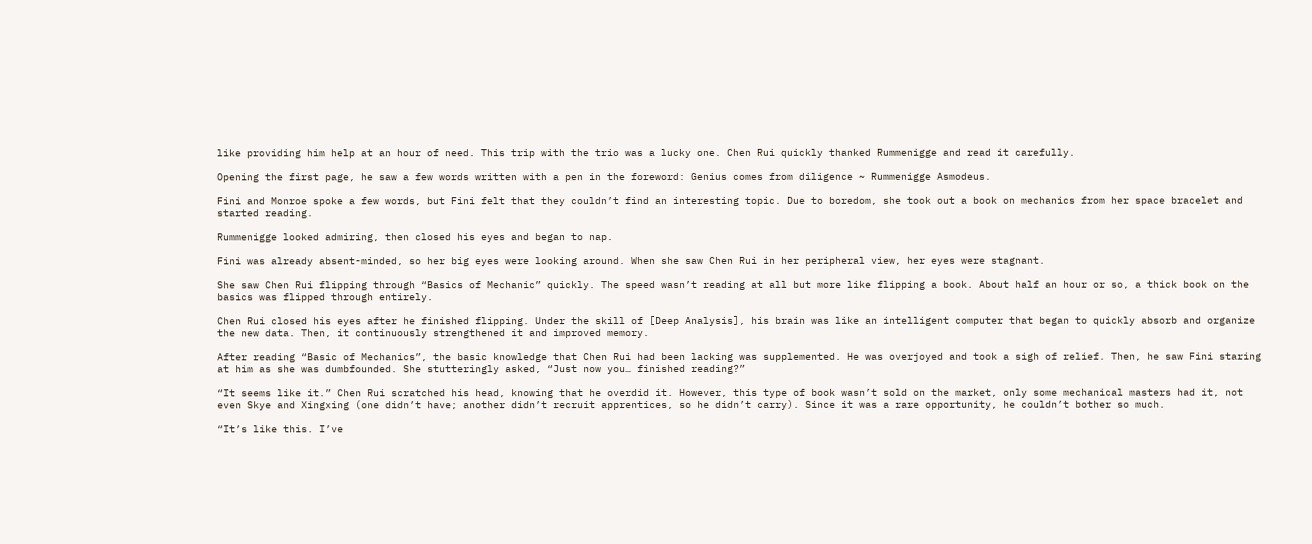like providing him help at an hour of need. This trip with the trio was a lucky one. Chen Rui quickly thanked Rummenigge and read it carefully.

Opening the first page, he saw a few words written with a pen in the foreword: Genius comes from diligence ~ Rummenigge Asmodeus.

Fini and Monroe spoke a few words, but Fini felt that they couldn’t find an interesting topic. Due to boredom, she took out a book on mechanics from her space bracelet and started reading.

Rummenigge looked admiring, then closed his eyes and began to nap.

Fini was already absent-minded, so her big eyes were looking around. When she saw Chen Rui in her peripheral view, her eyes were stagnant.

She saw Chen Rui flipping through “Basics of Mechanic” quickly. The speed wasn’t reading at all but more like flipping a book. About half an hour or so, a thick book on the basics was flipped through entirely.

Chen Rui closed his eyes after he finished flipping. Under the skill of [Deep Analysis], his brain was like an intelligent computer that began to quickly absorb and organize the new data. Then, it continuously strengthened it and improved memory.

After reading “Basic of Mechanics”, the basic knowledge that Chen Rui had been lacking was supplemented. He was overjoyed and took a sigh of relief. Then, he saw Fini staring at him as she was dumbfounded. She stutteringly asked, “Just now you… finished reading?”

“It seems like it.” Chen Rui scratched his head, knowing that he overdid it. However, this type of book wasn’t sold on the market, only some mechanical masters had it, not even Skye and Xingxing (one didn’t have; another didn’t recruit apprentices, so he didn’t carry). Since it was a rare opportunity, he couldn’t bother so much.

“It’s like this. I’ve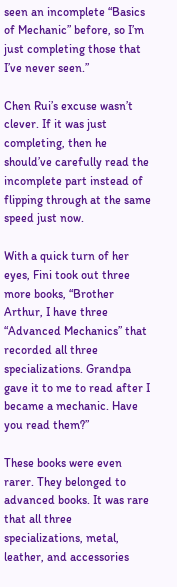seen an incomplete “Basics of Mechanic” before, so I’m just completing those that I’ve never seen.”

Chen Rui’s excuse wasn’t clever. If it was just completing, then he should’ve carefully read the incomplete part instead of flipping through at the same speed just now.

With a quick turn of her eyes, Fini took out three more books, “Brother Arthur, I have three “Advanced Mechanics” that recorded all three specializations. Grandpa gave it to me to read after I became a mechanic. Have you read them?”

These books were even rarer. They belonged to advanced books. It was rare that all three specializations, metal, leather, and accessories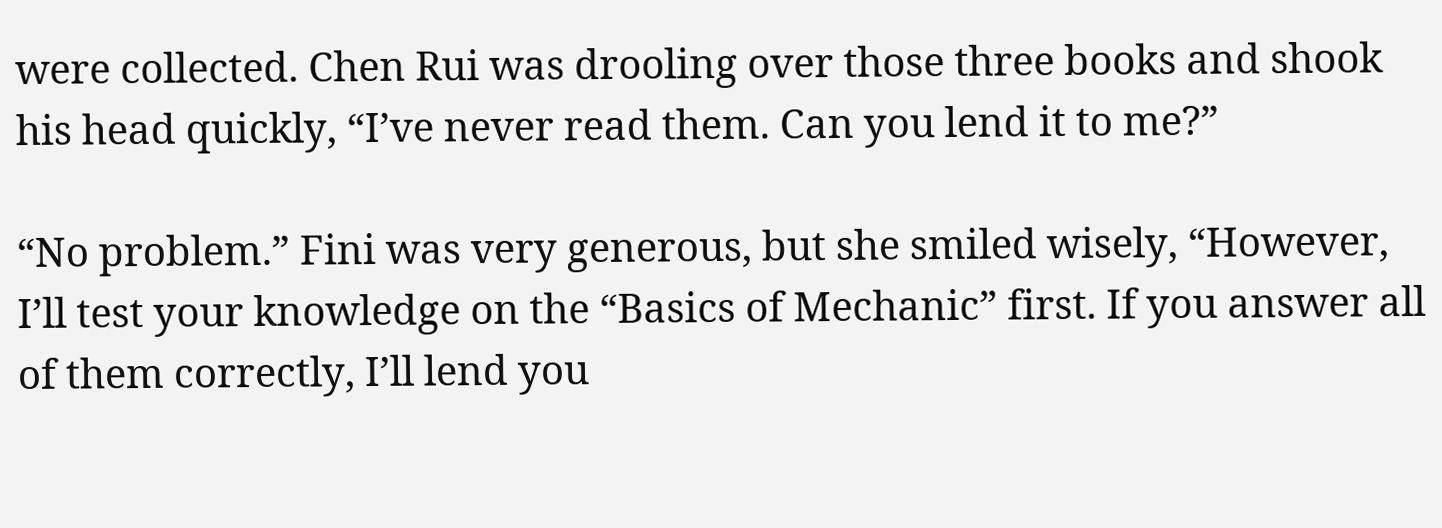were collected. Chen Rui was drooling over those three books and shook his head quickly, “I’ve never read them. Can you lend it to me?”

“No problem.” Fini was very generous, but she smiled wisely, “However, I’ll test your knowledge on the “Basics of Mechanic” first. If you answer all of them correctly, I’ll lend you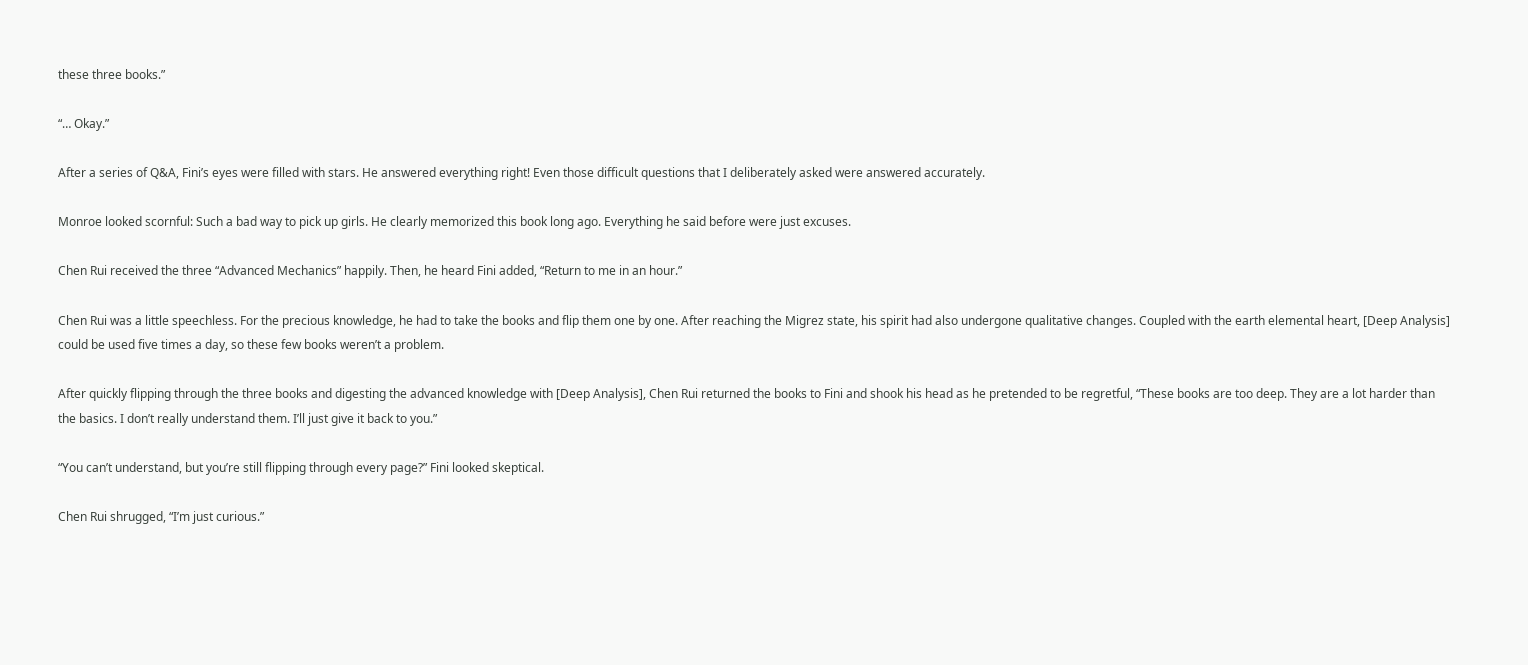these three books.”

“… Okay.”

After a series of Q&A, Fini’s eyes were filled with stars. He answered everything right! Even those difficult questions that I deliberately asked were answered accurately.

Monroe looked scornful: Such a bad way to pick up girls. He clearly memorized this book long ago. Everything he said before were just excuses.

Chen Rui received the three “Advanced Mechanics” happily. Then, he heard Fini added, “Return to me in an hour.”

Chen Rui was a little speechless. For the precious knowledge, he had to take the books and flip them one by one. After reaching the Migrez state, his spirit had also undergone qualitative changes. Coupled with the earth elemental heart, [Deep Analysis] could be used five times a day, so these few books weren’t a problem.

After quickly flipping through the three books and digesting the advanced knowledge with [Deep Analysis], Chen Rui returned the books to Fini and shook his head as he pretended to be regretful, “These books are too deep. They are a lot harder than the basics. I don’t really understand them. I’ll just give it back to you.”

“You can’t understand, but you’re still flipping through every page?” Fini looked skeptical.

Chen Rui shrugged, “I’m just curious.”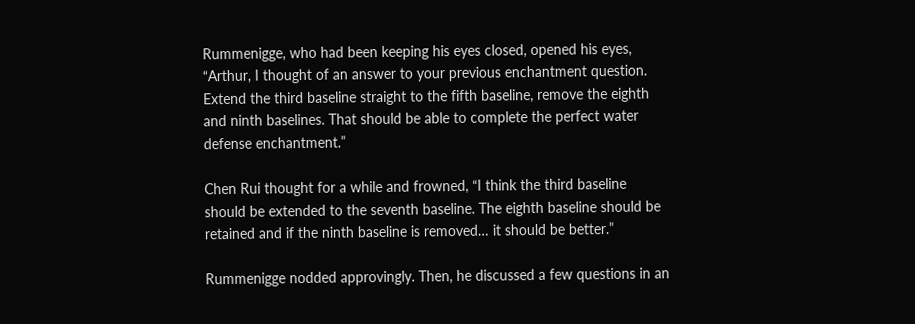Rummenigge, who had been keeping his eyes closed, opened his eyes, “Arthur, I thought of an answer to your previous enchantment question. Extend the third baseline straight to the fifth baseline, remove the eighth and ninth baselines. That should be able to complete the perfect water defense enchantment.”

Chen Rui thought for a while and frowned, “I think the third baseline should be extended to the seventh baseline. The eighth baseline should be retained and if the ninth baseline is removed… it should be better.”

Rummenigge nodded approvingly. Then, he discussed a few questions in an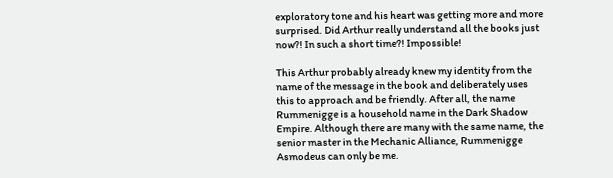exploratory tone and his heart was getting more and more surprised. Did Arthur really understand all the books just now?! In such a short time?! Impossible!

This Arthur probably already knew my identity from the name of the message in the book and deliberately uses this to approach and be friendly. After all, the name Rummenigge is a household name in the Dark Shadow Empire. Although there are many with the same name, the senior master in the Mechanic Alliance, Rummenigge Asmodeus can only be me.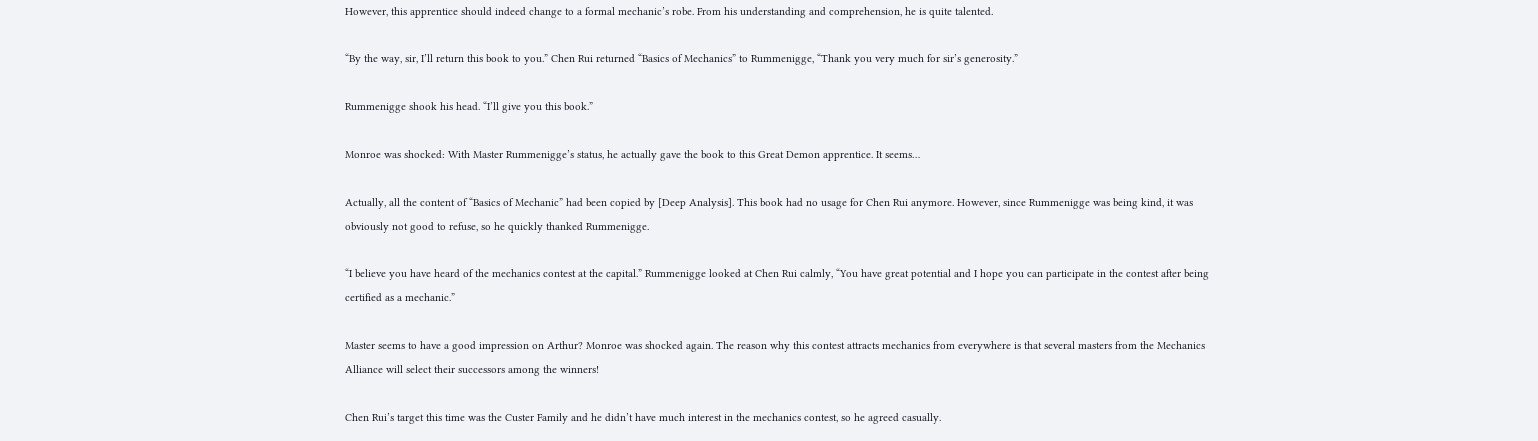However, this apprentice should indeed change to a formal mechanic’s robe. From his understanding and comprehension, he is quite talented.

“By the way, sir, I’ll return this book to you.” Chen Rui returned “Basics of Mechanics” to Rummenigge, “Thank you very much for sir’s generosity.”

Rummenigge shook his head. “I’ll give you this book.”

Monroe was shocked: With Master Rummenigge’s status, he actually gave the book to this Great Demon apprentice. It seems…

Actually, all the content of “Basics of Mechanic” had been copied by [Deep Analysis]. This book had no usage for Chen Rui anymore. However, since Rummenigge was being kind, it was obviously not good to refuse, so he quickly thanked Rummenigge.

“I believe you have heard of the mechanics contest at the capital.” Rummenigge looked at Chen Rui calmly, “You have great potential and I hope you can participate in the contest after being certified as a mechanic.”

Master seems to have a good impression on Arthur? Monroe was shocked again. The reason why this contest attracts mechanics from everywhere is that several masters from the Mechanics Alliance will select their successors among the winners!

Chen Rui’s target this time was the Custer Family and he didn’t have much interest in the mechanics contest, so he agreed casually.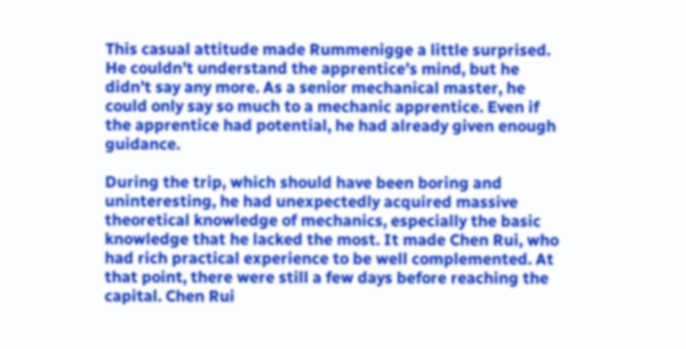This casual attitude made Rummenigge a little surprised. He couldn’t understand the apprentice’s mind, but he didn’t say any more. As a senior mechanical master, he could only say so much to a mechanic apprentice. Even if the apprentice had potential, he had already given enough guidance.

During the trip, which should have been boring and uninteresting, he had unexpectedly acquired massive theoretical knowledge of mechanics, especially the basic knowledge that he lacked the most. It made Chen Rui, who had rich practical experience to be well complemented. At that point, there were still a few days before reaching the capital. Chen Rui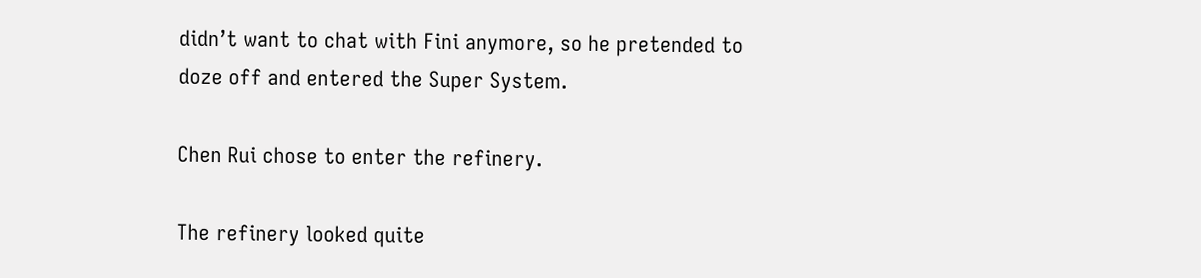didn’t want to chat with Fini anymore, so he pretended to doze off and entered the Super System.

Chen Rui chose to enter the refinery.

The refinery looked quite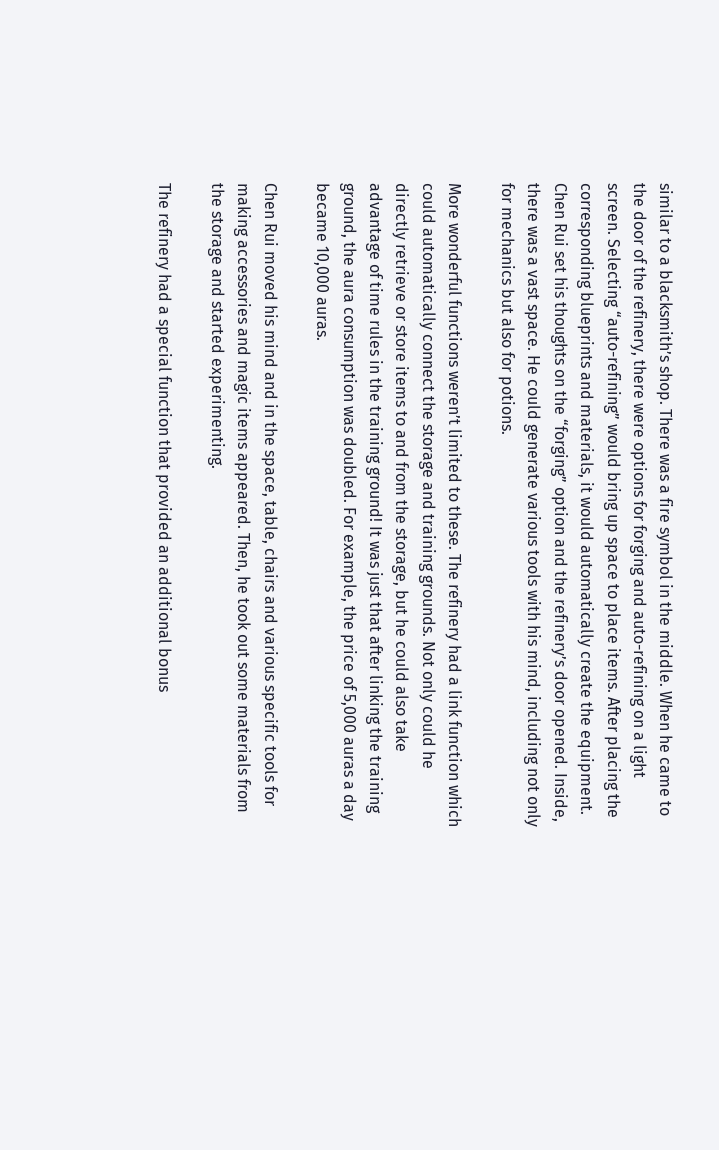similar to a blacksmith’s shop. There was a fire symbol in the middle. When he came to the door of the refinery, there were options for forging and auto-refining on a light screen. Selecting “auto-refining” would bring up space to place items. After placing the corresponding blueprints and materials, it would automatically create the equipment. Chen Rui set his thoughts on the “forging” option and the refinery’s door opened. Inside, there was a vast space. He could generate various tools with his mind, including not only for mechanics but also for potions.

More wonderful functions weren’t limited to these. The refinery had a link function which could automatically connect the storage and training grounds. Not only could he directly retrieve or store items to and from the storage, but he could also take advantage of time rules in the training ground! It was just that after linking the training ground, the aura consumption was doubled. For example, the price of 5,000 auras a day became 10,000 auras.

Chen Rui moved his mind and in the space, table, chairs and various specific tools for making accessories and magic items appeared. Then, he took out some materials from the storage and started experimenting.

The refinery had a special function that provided an additional bonus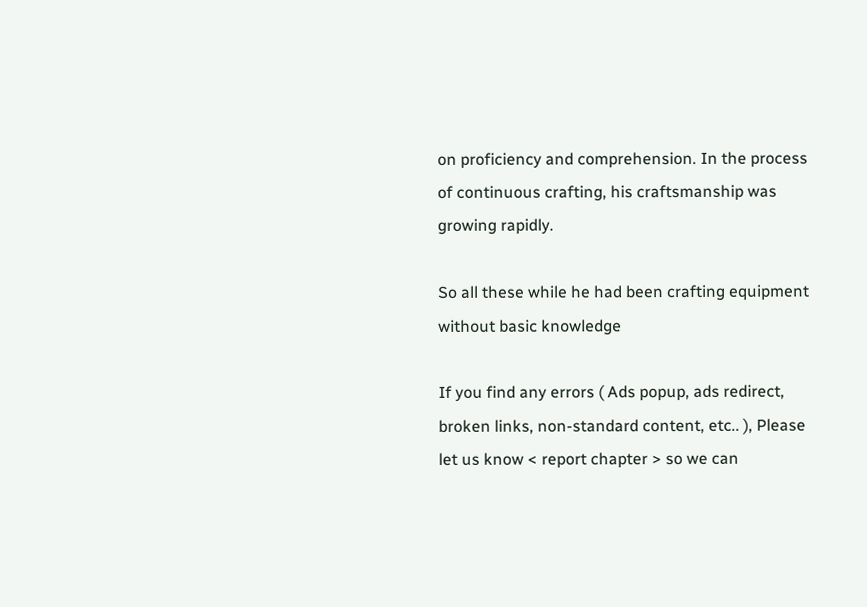on proficiency and comprehension. In the process of continuous crafting, his craftsmanship was growing rapidly.

So all these while he had been crafting equipment without basic knowledge

If you find any errors ( Ads popup, ads redirect, broken links, non-standard content, etc.. ), Please let us know < report chapter > so we can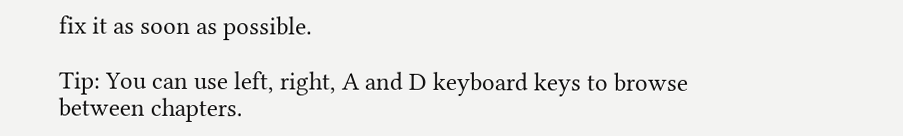fix it as soon as possible.

Tip: You can use left, right, A and D keyboard keys to browse between chapters.